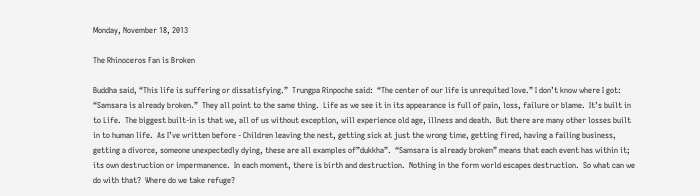Monday, November 18, 2013

The Rhinoceros Fan is Broken

Buddha said, “This life is suffering or dissatisfying.”  Trungpa Rinpoche said:  “The center of our life is unrequited love.” I don’t know where I got: “Samsara is already broken.”  They all point to the same thing.  Life as we see it in its appearance is full of pain, loss, failure or blame.  It’s built in to Life.  The biggest built-in is that we, all of us without exception, will experience old age, illness and death.  But there are many other losses built in to human life.  As I’ve written before - Children leaving the nest, getting sick at just the wrong time, getting fired, having a failing business, getting a divorce, someone unexpectedly dying, these are all examples of”dukkha”.  “Samsara is already broken” means that each event has within it; its own destruction or impermanence.  In each moment, there is birth and destruction.  Nothing in the form world escapes destruction.  So what can we do with that?  Where do we take refuge?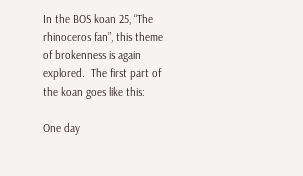In the BOS koan 25, “The rhinoceros fan”, this theme of brokenness is again explored.  The first part of the koan goes like this:

One day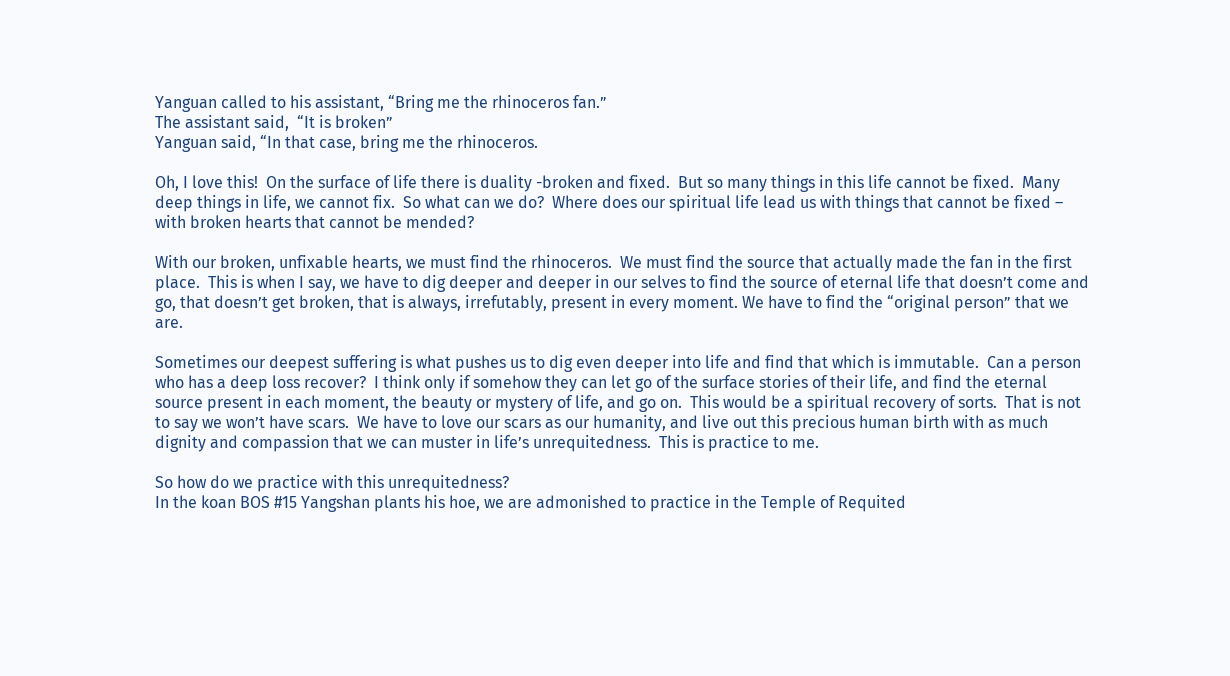Yanguan called to his assistant, “Bring me the rhinoceros fan.”
The assistant said,  “It is broken”
Yanguan said, “In that case, bring me the rhinoceros.

Oh, I love this!  On the surface of life there is duality -broken and fixed.  But so many things in this life cannot be fixed.  Many deep things in life, we cannot fix.  So what can we do?  Where does our spiritual life lead us with things that cannot be fixed – with broken hearts that cannot be mended?

With our broken, unfixable hearts, we must find the rhinoceros.  We must find the source that actually made the fan in the first place.  This is when I say, we have to dig deeper and deeper in our selves to find the source of eternal life that doesn’t come and go, that doesn’t get broken, that is always, irrefutably, present in every moment. We have to find the “original person” that we are.

Sometimes our deepest suffering is what pushes us to dig even deeper into life and find that which is immutable.  Can a person who has a deep loss recover?  I think only if somehow they can let go of the surface stories of their life, and find the eternal source present in each moment, the beauty or mystery of life, and go on.  This would be a spiritual recovery of sorts.  That is not to say we won’t have scars.  We have to love our scars as our humanity, and live out this precious human birth with as much dignity and compassion that we can muster in life’s unrequitedness.  This is practice to me.

So how do we practice with this unrequitedness?
In the koan BOS #15 Yangshan plants his hoe, we are admonished to practice in the Temple of Requited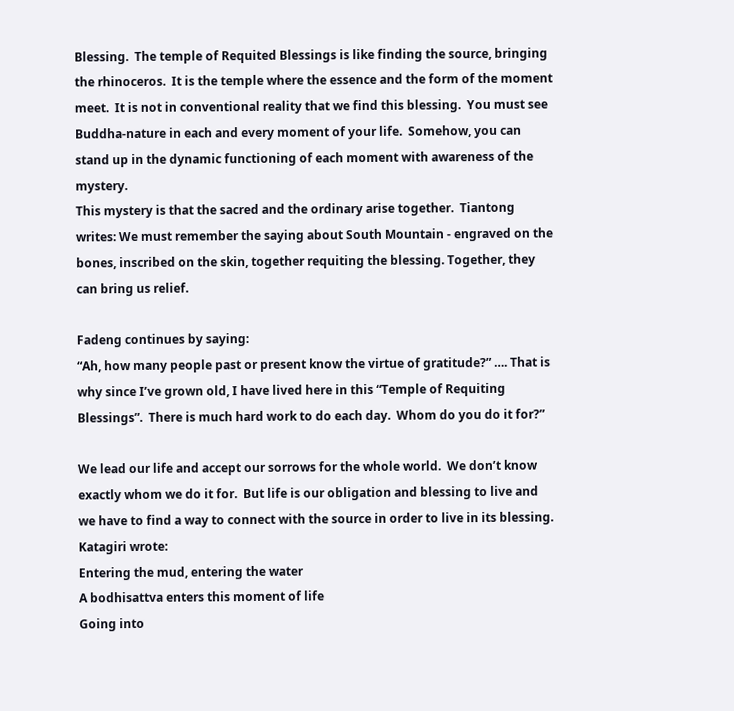Blessing.  The temple of Requited Blessings is like finding the source, bringing the rhinoceros.  It is the temple where the essence and the form of the moment meet.  It is not in conventional reality that we find this blessing.  You must see Buddha-nature in each and every moment of your life.  Somehow, you can stand up in the dynamic functioning of each moment with awareness of the mystery.
This mystery is that the sacred and the ordinary arise together.  Tiantong writes: We must remember the saying about South Mountain - engraved on the bones, inscribed on the skin, together requiting the blessing. Together, they can bring us relief.

Fadeng continues by saying:
“Ah, how many people past or present know the virtue of gratitude?” …. That is why since I’ve grown old, I have lived here in this “Temple of Requiting Blessings”.  There is much hard work to do each day.  Whom do you do it for?”

We lead our life and accept our sorrows for the whole world.  We don’t know exactly whom we do it for.  But life is our obligation and blessing to live and we have to find a way to connect with the source in order to live in its blessing.
Katagiri wrote:
Entering the mud, entering the water
A bodhisattva enters this moment of life
Going into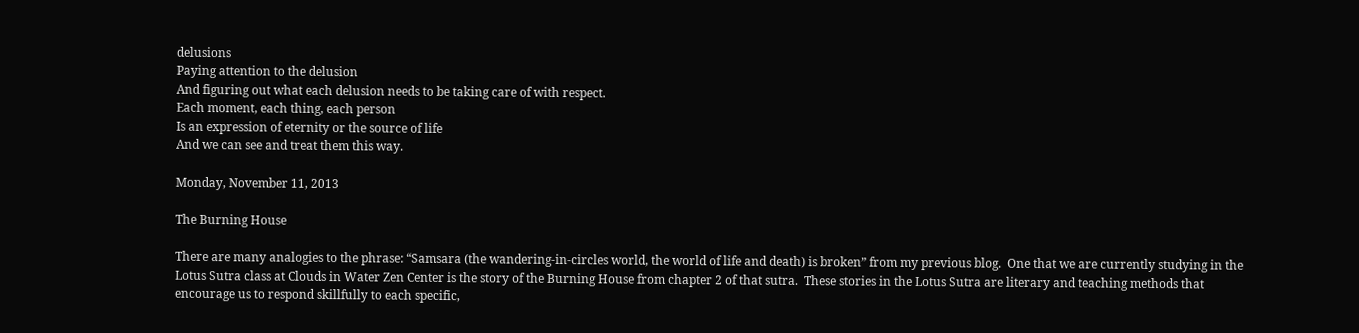delusions
Paying attention to the delusion
And figuring out what each delusion needs to be taking care of with respect.
Each moment, each thing, each person
Is an expression of eternity or the source of life
And we can see and treat them this way.

Monday, November 11, 2013

The Burning House

There are many analogies to the phrase: “Samsara (the wandering-in-circles world, the world of life and death) is broken” from my previous blog.  One that we are currently studying in the Lotus Sutra class at Clouds in Water Zen Center is the story of the Burning House from chapter 2 of that sutra.  These stories in the Lotus Sutra are literary and teaching methods that encourage us to respond skillfully to each specific,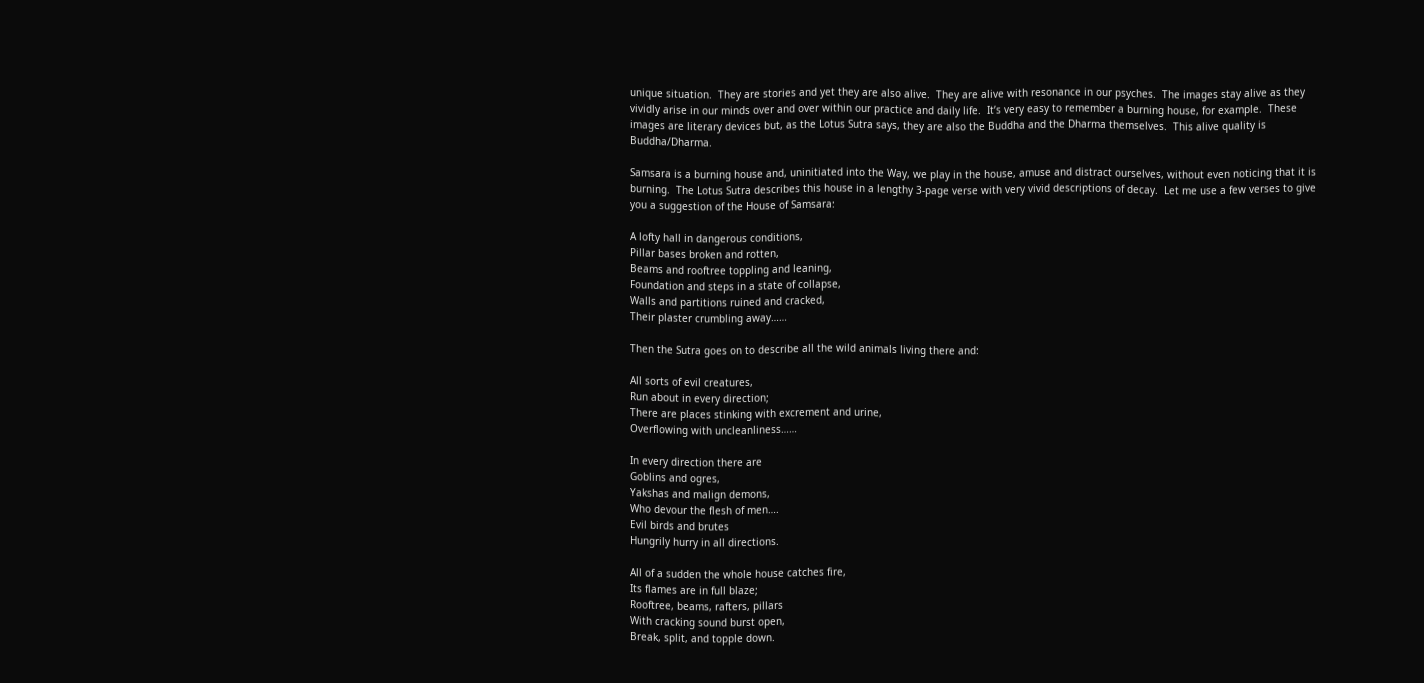unique situation.  They are stories and yet they are also alive.  They are alive with resonance in our psyches.  The images stay alive as they vividly arise in our minds over and over within our practice and daily life.  It’s very easy to remember a burning house, for example.  These images are literary devices but, as the Lotus Sutra says, they are also the Buddha and the Dharma themselves.  This alive quality is Buddha/Dharma.

Samsara is a burning house and, uninitiated into the Way, we play in the house, amuse and distract ourselves, without even noticing that it is burning.  The Lotus Sutra describes this house in a lengthy 3-page verse with very vivid descriptions of decay.  Let me use a few verses to give you a suggestion of the House of Samsara:

A lofty hall in dangerous conditions,
Pillar bases broken and rotten,
Beams and rooftree toppling and leaning,
Foundation and steps in a state of collapse,
Walls and partitions ruined and cracked,
Their plaster crumbling away……

Then the Sutra goes on to describe all the wild animals living there and:

All sorts of evil creatures,
Run about in every direction;
There are places stinking with excrement and urine,
Overflowing with uncleanliness……

In every direction there are
Goblins and ogres,
Yakshas and malign demons,
Who devour the flesh of men….
Evil birds and brutes
Hungrily hurry in all directions.

All of a sudden the whole house catches fire,
Its flames are in full blaze;
Rooftree, beams, rafters, pillars
With cracking sound burst open,
Break, split, and topple down.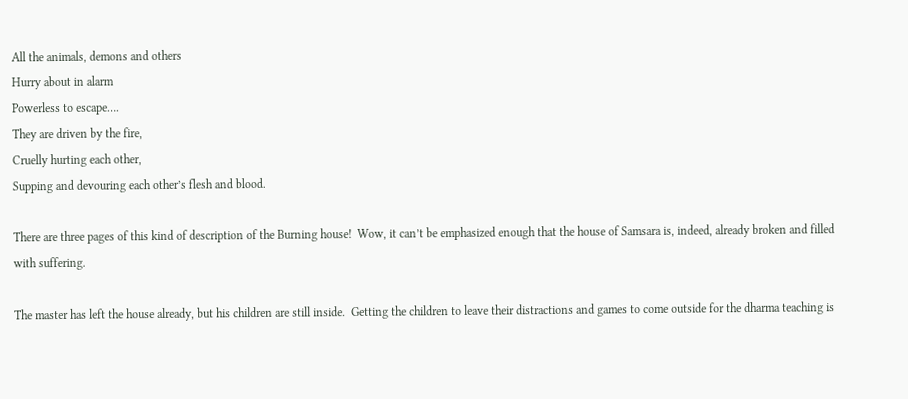All the animals, demons and others
Hurry about in alarm
Powerless to escape….
They are driven by the fire,
Cruelly hurting each other,
Supping and devouring each other’s flesh and blood.

There are three pages of this kind of description of the Burning house!  Wow, it can’t be emphasized enough that the house of Samsara is, indeed, already broken and filled with suffering.

The master has left the house already, but his children are still inside.  Getting the children to leave their distractions and games to come outside for the dharma teaching is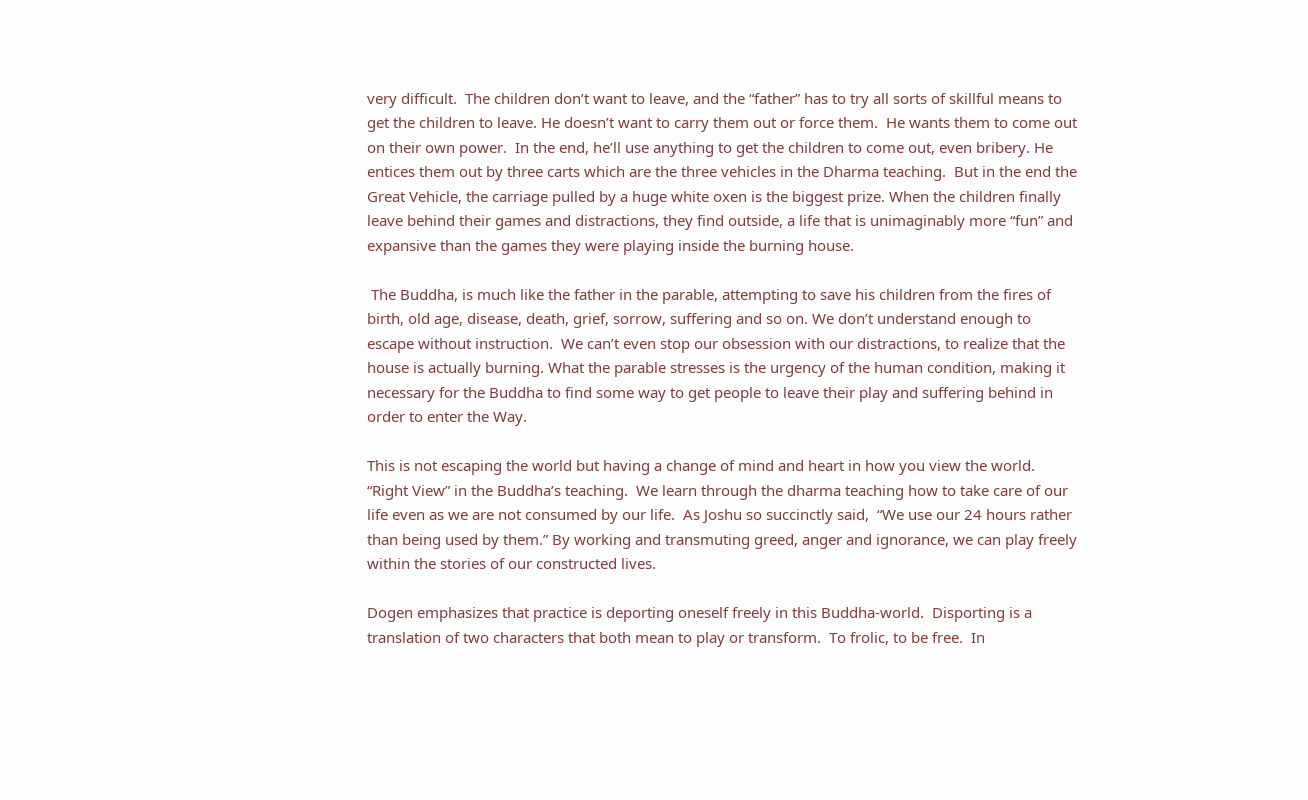very difficult.  The children don’t want to leave, and the “father” has to try all sorts of skillful means to get the children to leave. He doesn’t want to carry them out or force them.  He wants them to come out on their own power.  In the end, he’ll use anything to get the children to come out, even bribery. He entices them out by three carts which are the three vehicles in the Dharma teaching.  But in the end the Great Vehicle, the carriage pulled by a huge white oxen is the biggest prize. When the children finally leave behind their games and distractions, they find outside, a life that is unimaginably more “fun” and expansive than the games they were playing inside the burning house.

 The Buddha, is much like the father in the parable, attempting to save his children from the fires of birth, old age, disease, death, grief, sorrow, suffering and so on. We don’t understand enough to escape without instruction.  We can’t even stop our obsession with our distractions, to realize that the house is actually burning. What the parable stresses is the urgency of the human condition, making it necessary for the Buddha to find some way to get people to leave their play and suffering behind in order to enter the Way.

This is not escaping the world but having a change of mind and heart in how you view the world.  “Right View” in the Buddha’s teaching.  We learn through the dharma teaching how to take care of our life even as we are not consumed by our life.  As Joshu so succinctly said,  “We use our 24 hours rather than being used by them.” By working and transmuting greed, anger and ignorance, we can play freely within the stories of our constructed lives.

Dogen emphasizes that practice is deporting oneself freely in this Buddha-world.  Disporting is a translation of two characters that both mean to play or transform.  To frolic, to be free.  In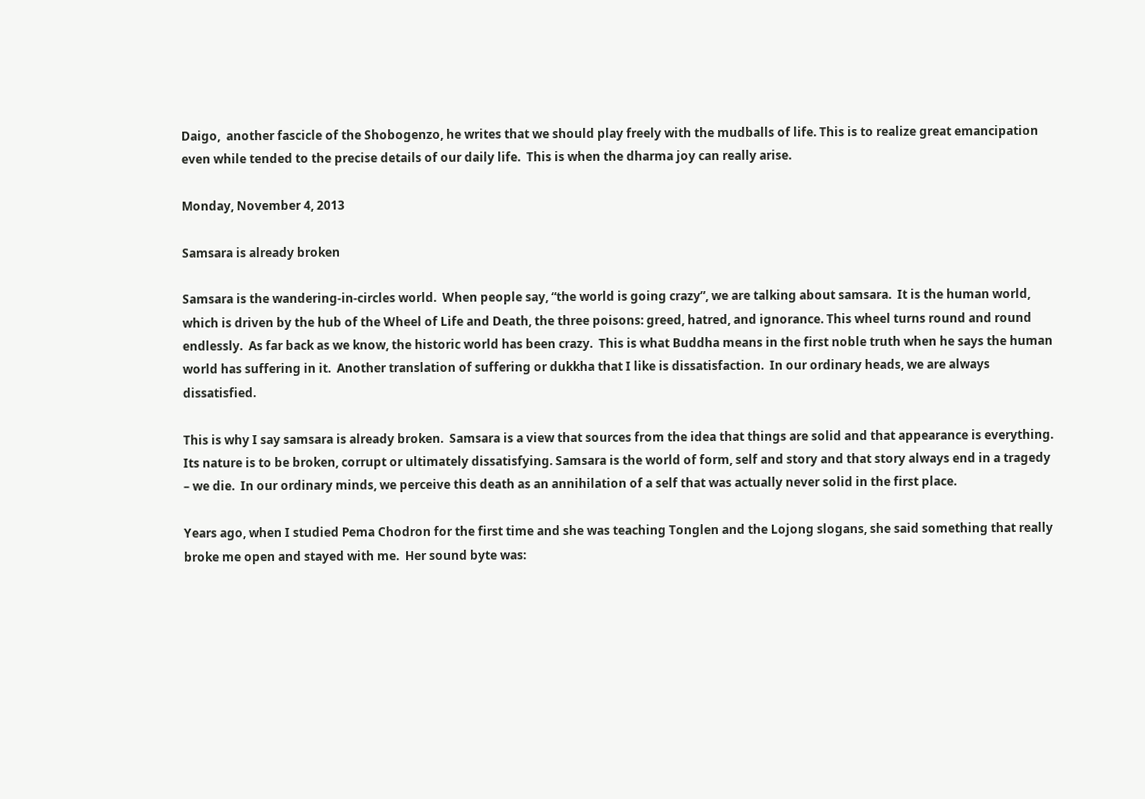Daigo,  another fascicle of the Shobogenzo, he writes that we should play freely with the mudballs of life. This is to realize great emancipation even while tended to the precise details of our daily life.  This is when the dharma joy can really arise.

Monday, November 4, 2013

Samsara is already broken

Samsara is the wandering-in-circles world.  When people say, “the world is going crazy”, we are talking about samsara.  It is the human world, which is driven by the hub of the Wheel of Life and Death, the three poisons: greed, hatred, and ignorance. This wheel turns round and round endlessly.  As far back as we know, the historic world has been crazy.  This is what Buddha means in the first noble truth when he says the human world has suffering in it.  Another translation of suffering or dukkha that I like is dissatisfaction.  In our ordinary heads, we are always dissatisfied.

This is why I say samsara is already broken.  Samsara is a view that sources from the idea that things are solid and that appearance is everything.  Its nature is to be broken, corrupt or ultimately dissatisfying. Samsara is the world of form, self and story and that story always end in a tragedy – we die.  In our ordinary minds, we perceive this death as an annihilation of a self that was actually never solid in the first place.

Years ago, when I studied Pema Chodron for the first time and she was teaching Tonglen and the Lojong slogans, she said something that really broke me open and stayed with me.  Her sound byte was: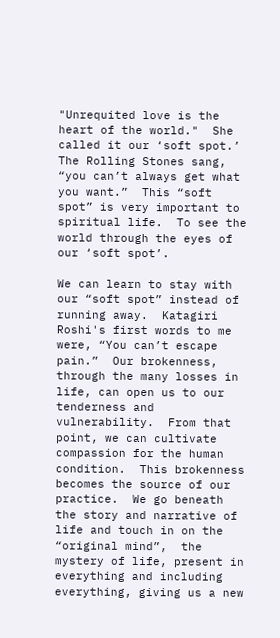"Unrequited love is the heart of the world."  She called it our ‘soft spot.’  The Rolling Stones sang, “you can’t always get what you want.”  This “soft spot” is very important to spiritual life.  To see the world through the eyes of our ‘soft spot’.

We can learn to stay with our “soft spot” instead of running away.  Katagiri Roshi's first words to me were, “You can’t escape pain.”  Our brokenness, through the many losses in life, can open us to our tenderness and vulnerability.  From that point, we can cultivate compassion for the human condition.  This brokenness becomes the source of our practice.  We go beneath the story and narrative of life and touch in on the “original mind”,  the mystery of life, present in everything and including everything, giving us a new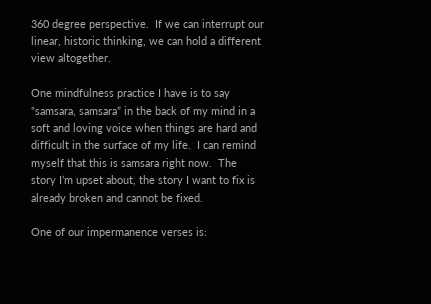360 degree perspective.  If we can interrupt our linear, historic thinking, we can hold a different view altogether.

One mindfulness practice I have is to say “samsara, samsara” in the back of my mind in a soft and loving voice when things are hard and difficult in the surface of my life.  I can remind myself that this is samsara right now.  The story I’m upset about, the story I want to fix is already broken and cannot be fixed.

One of our impermanence verses is: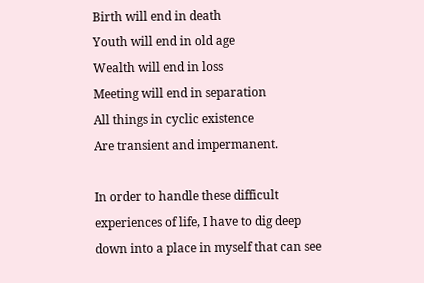Birth will end in death
Youth will end in old age
Wealth will end in loss
Meeting will end in separation
All things in cyclic existence
Are transient and impermanent.

In order to handle these difficult experiences of life, I have to dig deep down into a place in myself that can see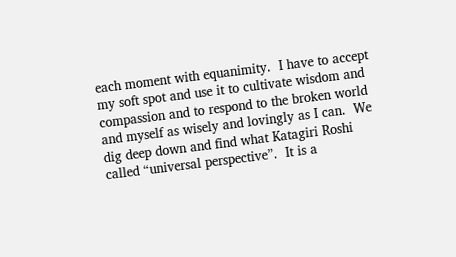each moment with equanimity.  I have to accept my soft spot and use it to cultivate wisdom and compassion and to respond to the broken world and myself as wisely and lovingly as I can.  We dig deep down and find what Katagiri Roshi called “universal perspective”.  It is a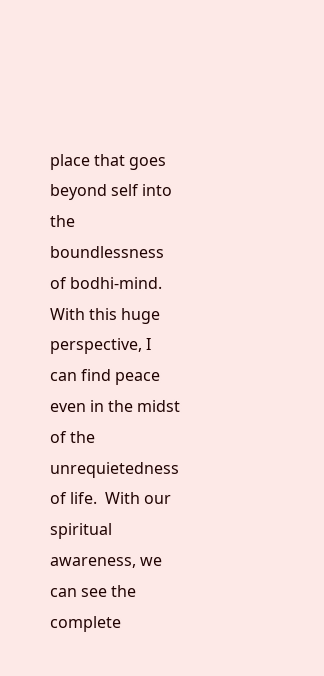place that goes beyond self into the boundlessness of bodhi-mind.  With this huge perspective, I can find peace even in the midst of the unrequietedness of life.  With our spiritual awareness, we can see the complete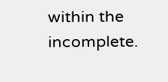within the incomplete.